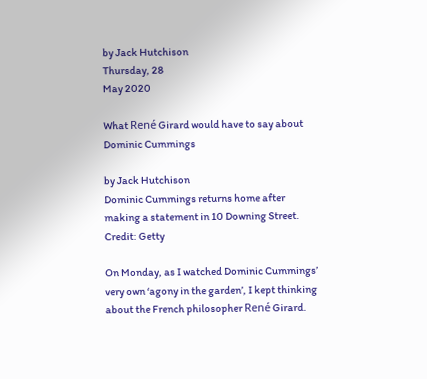by Jack Hutchison
Thursday, 28
May 2020

What René Girard would have to say about Dominic Cummings

by Jack Hutchison
Dominic Cummings returns home after making a statement in 10 Downing Street. Credit: Getty

On Monday, as I watched Dominic Cummings’ very own ‘agony in the garden’, I kept thinking about the French philosopher René Girard.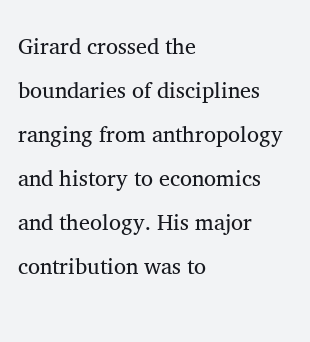Girard crossed the boundaries of disciplines ranging from anthropology and history to economics and theology. His major contribution was to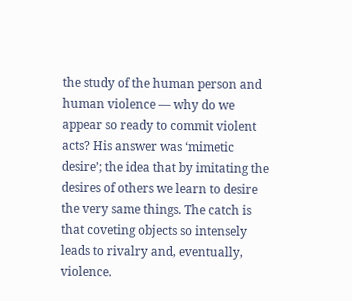the study of the human person and human violence — why do we appear so ready to commit violent acts? His answer was ‘mimetic desire’; the idea that by imitating the desires of others we learn to desire the very same things. The catch is that coveting objects so intensely leads to rivalry and, eventually, violence.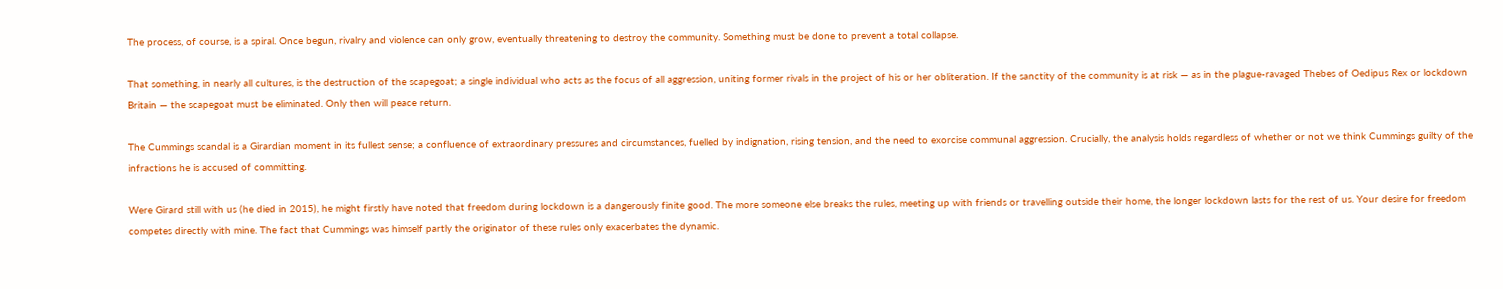The process, of course, is a spiral. Once begun, rivalry and violence can only grow, eventually threatening to destroy the community. Something must be done to prevent a total collapse.

That something, in nearly all cultures, is the destruction of the scapegoat; a single individual who acts as the focus of all aggression, uniting former rivals in the project of his or her obliteration. If the sanctity of the community is at risk — as in the plague-ravaged Thebes of Oedipus Rex or lockdown Britain — the scapegoat must be eliminated. Only then will peace return.

The Cummings scandal is a Girardian moment in its fullest sense; a confluence of extraordinary pressures and circumstances, fuelled by indignation, rising tension, and the need to exorcise communal aggression. Crucially, the analysis holds regardless of whether or not we think Cummings guilty of the infractions he is accused of committing.

Were Girard still with us (he died in 2015), he might firstly have noted that freedom during lockdown is a dangerously finite good. The more someone else breaks the rules, meeting up with friends or travelling outside their home, the longer lockdown lasts for the rest of us. Your desire for freedom competes directly with mine. The fact that Cummings was himself partly the originator of these rules only exacerbates the dynamic.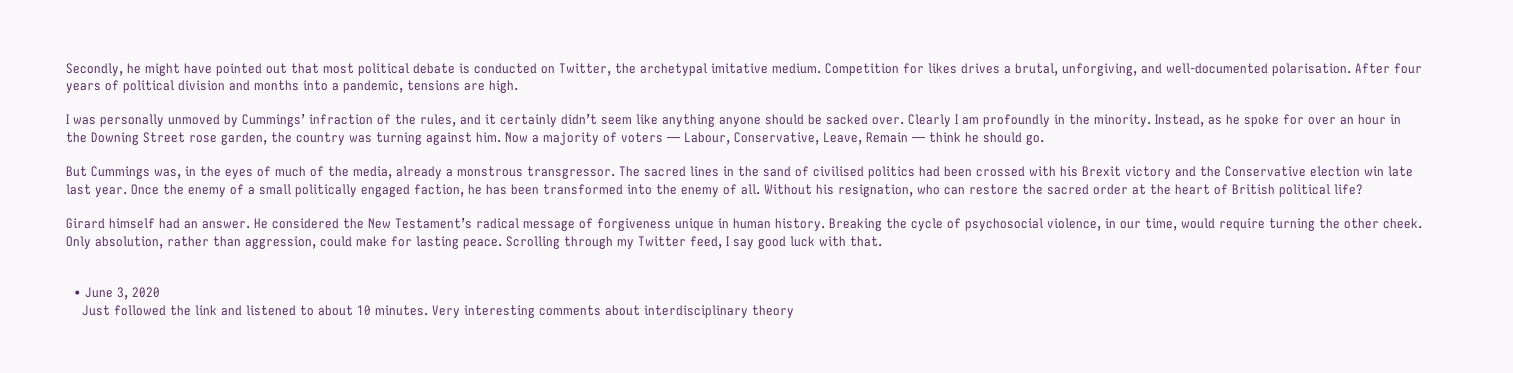Secondly, he might have pointed out that most political debate is conducted on Twitter, the archetypal imitative medium. Competition for likes drives a brutal, unforgiving, and well-documented polarisation. After four years of political division and months into a pandemic, tensions are high.

I was personally unmoved by Cummings’ infraction of the rules, and it certainly didn’t seem like anything anyone should be sacked over. Clearly I am profoundly in the minority. Instead, as he spoke for over an hour in the Downing Street rose garden, the country was turning against him. Now a majority of voters — Labour, Conservative, Leave, Remain — think he should go.

But Cummings was, in the eyes of much of the media, already a monstrous transgressor. The sacred lines in the sand of civilised politics had been crossed with his Brexit victory and the Conservative election win late last year. Once the enemy of a small politically engaged faction, he has been transformed into the enemy of all. Without his resignation, who can restore the sacred order at the heart of British political life?

Girard himself had an answer. He considered the New Testament’s radical message of forgiveness unique in human history. Breaking the cycle of psychosocial violence, in our time, would require turning the other cheek. Only absolution, rather than aggression, could make for lasting peace. Scrolling through my Twitter feed, I say good luck with that.


  • June 3, 2020
    Just followed the link and listened to about 10 minutes. Very interesting comments about interdisciplinary theory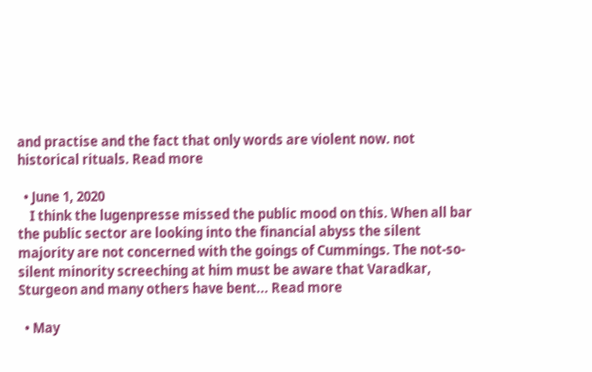and practise and the fact that only words are violent now. not historical rituals. Read more

  • June 1, 2020
    I think the lugenpresse missed the public mood on this. When all bar the public sector are looking into the financial abyss the silent majority are not concerned with the goings of Cummings. The not-so-silent minority screeching at him must be aware that Varadkar, Sturgeon and many others have bent... Read more

  • May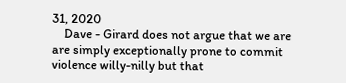31, 2020
    Dave - Girard does not argue that we are are simply exceptionally prone to commit violence willy-nilly but that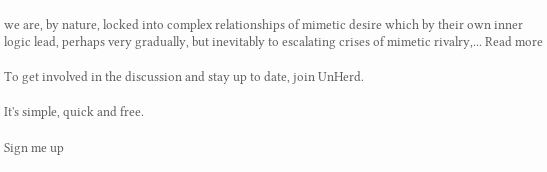we are, by nature, locked into complex relationships of mimetic desire which by their own inner logic lead, perhaps very gradually, but inevitably to escalating crises of mimetic rivalry,... Read more

To get involved in the discussion and stay up to date, join UnHerd.

It's simple, quick and free.

Sign me up